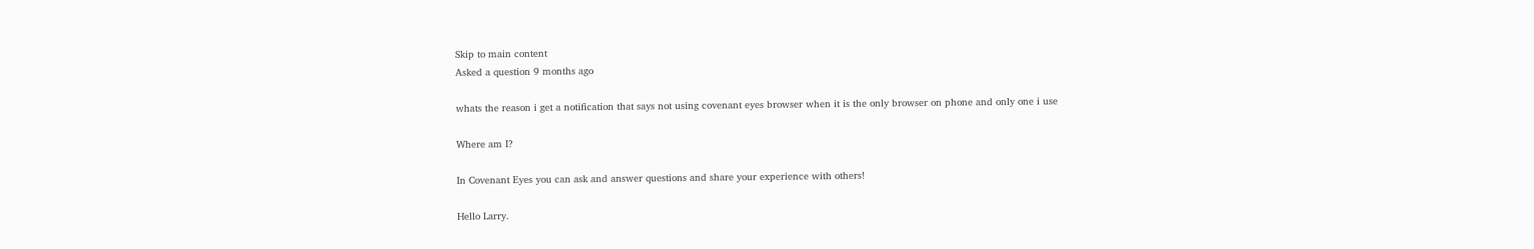Skip to main content
Asked a question 9 months ago

whats the reason i get a notification that says not using covenant eyes browser when it is the only browser on phone and only one i use

Where am I?

In Covenant Eyes you can ask and answer questions and share your experience with others!

Hello Larry.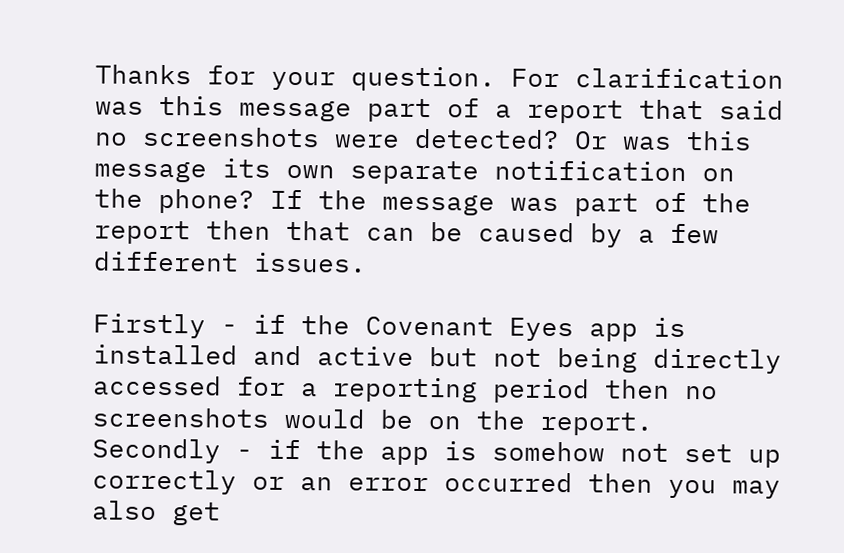Thanks for your question. For clarification was this message part of a report that said no screenshots were detected? Or was this message its own separate notification on the phone? If the message was part of the report then that can be caused by a few different issues.

Firstly - if the Covenant Eyes app is installed and active but not being directly accessed for a reporting period then no screenshots would be on the report. Secondly - if the app is somehow not set up correctly or an error occurred then you may also get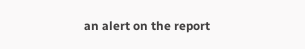an alert on the report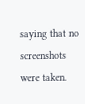saying that no screenshots were taken.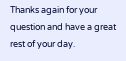Thanks again for your question and have a great rest of your day.